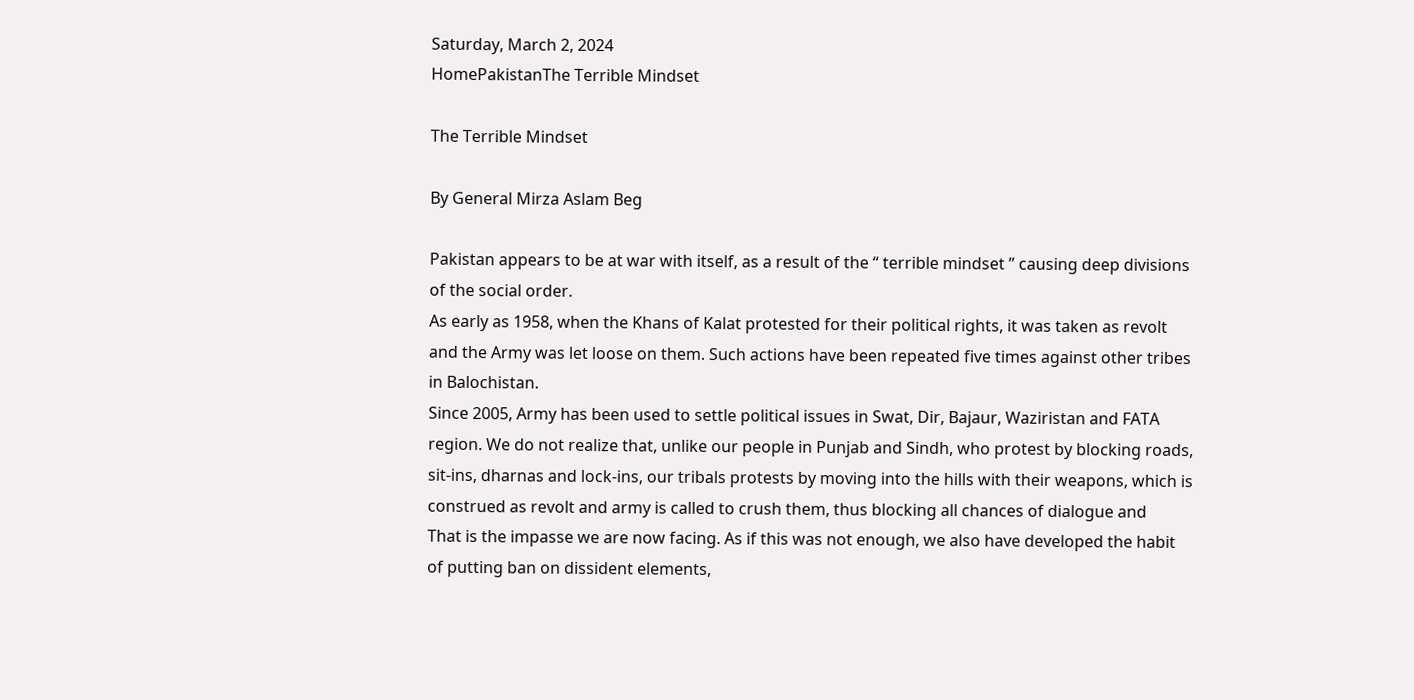Saturday, March 2, 2024
HomePakistanThe Terrible Mindset

The Terrible Mindset

By General Mirza Aslam Beg

Pakistan appears to be at war with itself, as a result of the “ terrible mindset ” causing deep divisions
of the social order.
As early as 1958, when the Khans of Kalat protested for their political rights, it was taken as revolt
and the Army was let loose on them. Such actions have been repeated five times against other tribes
in Balochistan.
Since 2005, Army has been used to settle political issues in Swat, Dir, Bajaur, Waziristan and FATA
region. We do not realize that, unlike our people in Punjab and Sindh, who protest by blocking roads,
sit-ins, dharnas and lock-ins, our tribals protests by moving into the hills with their weapons, which is
construed as revolt and army is called to crush them, thus blocking all chances of dialogue and
That is the impasse we are now facing. As if this was not enough, we also have developed the habit
of putting ban on dissident elements,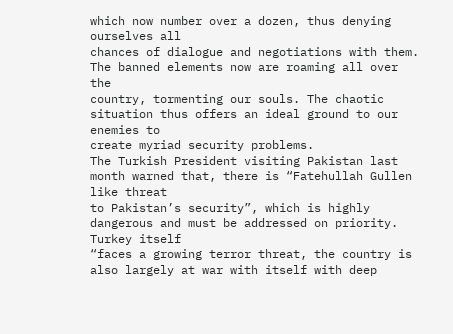which now number over a dozen, thus denying ourselves all
chances of dialogue and negotiations with them. The banned elements now are roaming all over the
country, tormenting our souls. The chaotic situation thus offers an ideal ground to our enemies to
create myriad security problems.
The Turkish President visiting Pakistan last month warned that, there is “Fatehullah Gullen like threat
to Pakistan’s security”, which is highly dangerous and must be addressed on priority. Turkey itself
“faces a growing terror threat, the country is also largely at war with itself with deep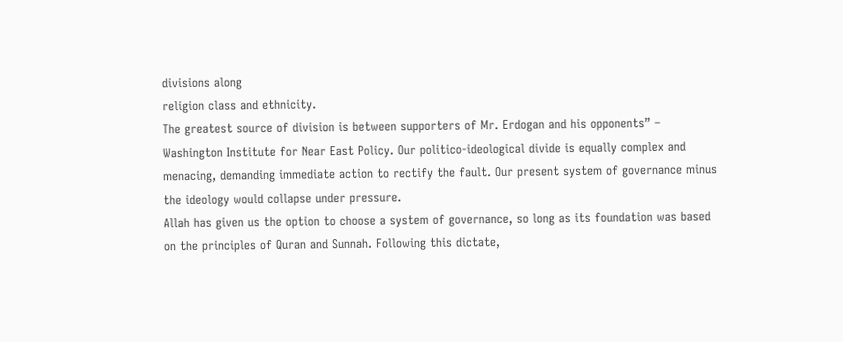divisions along
religion class and ethnicity.
The greatest source of division is between supporters of Mr. Erdogan and his opponents” –
Washington Institute for Near East Policy. Our politico-ideological divide is equally complex and
menacing, demanding immediate action to rectify the fault. Our present system of governance minus
the ideology would collapse under pressure.
Allah has given us the option to choose a system of governance, so long as its foundation was based
on the principles of Quran and Sunnah. Following this dictate,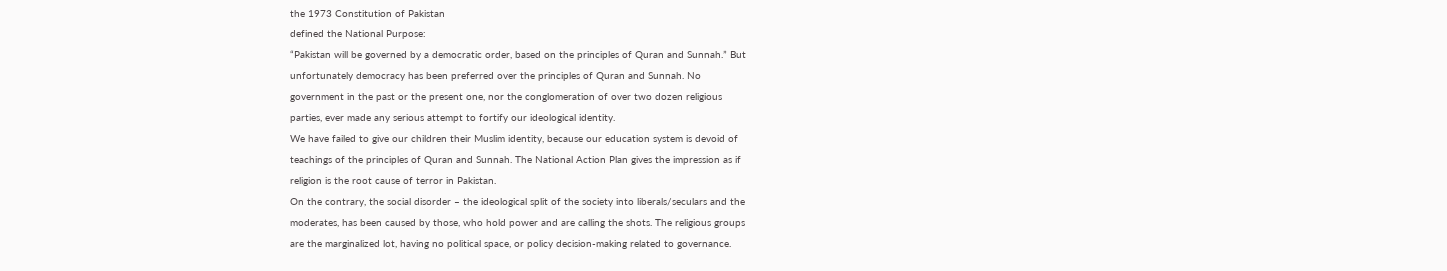the 1973 Constitution of Pakistan
defined the National Purpose:
“Pakistan will be governed by a democratic order, based on the principles of Quran and Sunnah.” But
unfortunately democracy has been preferred over the principles of Quran and Sunnah. No
government in the past or the present one, nor the conglomeration of over two dozen religious
parties, ever made any serious attempt to fortify our ideological identity.
We have failed to give our children their Muslim identity, because our education system is devoid of
teachings of the principles of Quran and Sunnah. The National Action Plan gives the impression as if
religion is the root cause of terror in Pakistan.
On the contrary, the social disorder – the ideological split of the society into liberals/seculars and the
moderates, has been caused by those, who hold power and are calling the shots. The religious groups
are the marginalized lot, having no political space, or policy decision-making related to governance.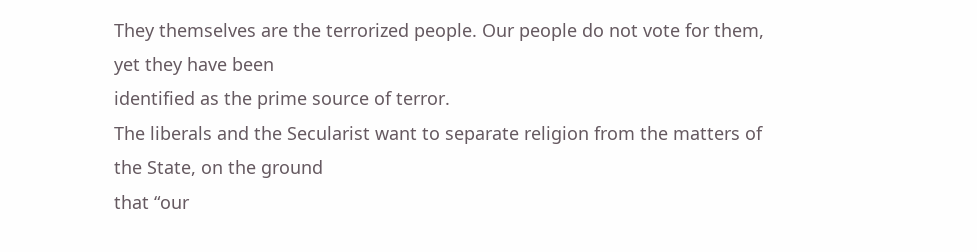They themselves are the terrorized people. Our people do not vote for them, yet they have been
identified as the prime source of terror.
The liberals and the Secularist want to separate religion from the matters of the State, on the ground
that “our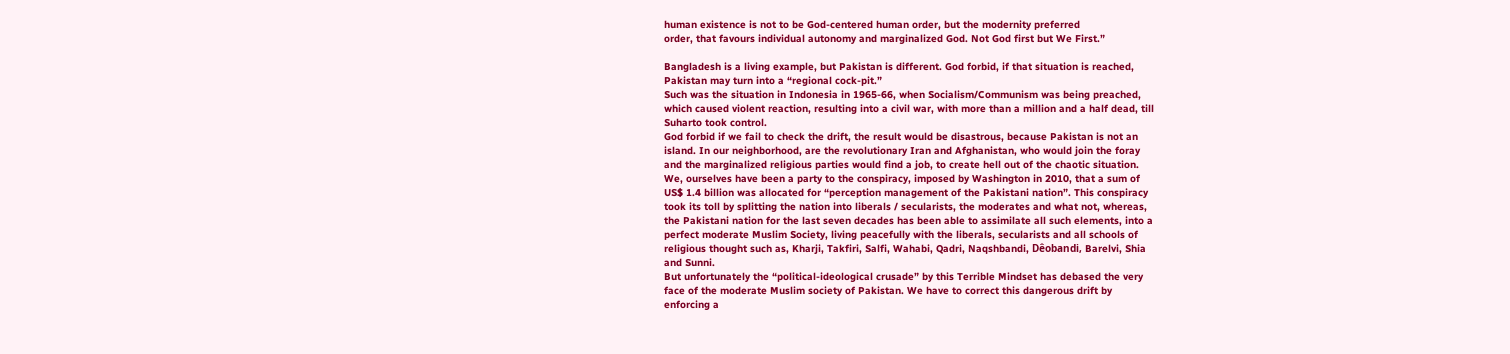human existence is not to be God-centered human order, but the modernity preferred
order, that favours individual autonomy and marginalized God. Not God first but We First.”

Bangladesh is a living example, but Pakistan is different. God forbid, if that situation is reached,
Pakistan may turn into a “regional cock-pit.”
Such was the situation in Indonesia in 1965-66, when Socialism/Communism was being preached,
which caused violent reaction, resulting into a civil war, with more than a million and a half dead, till
Suharto took control.
God forbid if we fail to check the drift, the result would be disastrous, because Pakistan is not an
island. In our neighborhood, are the revolutionary Iran and Afghanistan, who would join the foray
and the marginalized religious parties would find a job, to create hell out of the chaotic situation.
We, ourselves have been a party to the conspiracy, imposed by Washington in 2010, that a sum of
US$ 1.4 billion was allocated for “perception management of the Pakistani nation”. This conspiracy
took its toll by splitting the nation into liberals / secularists, the moderates and what not, whereas,
the Pakistani nation for the last seven decades has been able to assimilate all such elements, into a
perfect moderate Muslim Society, living peacefully with the liberals, secularists and all schools of
religious thought such as, Kharji, Takfiri, Salfi, Wahabi, Qadri, Naqshbandi, Dêobandi, Barelvi, Shia
and Sunni.
But unfortunately the “political-ideological crusade” by this Terrible Mindset has debased the very
face of the moderate Muslim society of Pakistan. We have to correct this dangerous drift by
enforcing a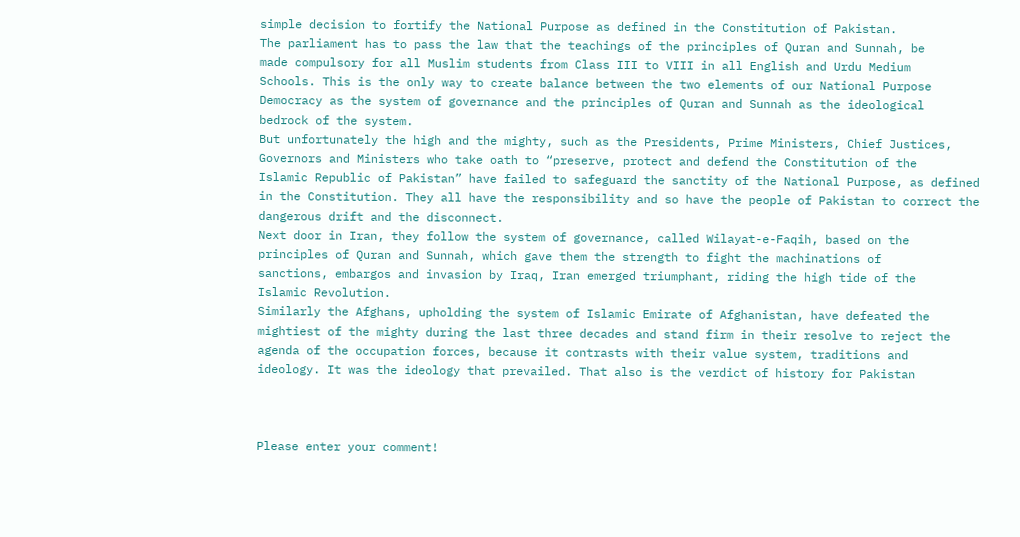simple decision to fortify the National Purpose as defined in the Constitution of Pakistan.
The parliament has to pass the law that the teachings of the principles of Quran and Sunnah, be
made compulsory for all Muslim students from Class III to VIII in all English and Urdu Medium
Schools. This is the only way to create balance between the two elements of our National Purpose
Democracy as the system of governance and the principles of Quran and Sunnah as the ideological
bedrock of the system.
But unfortunately the high and the mighty, such as the Presidents, Prime Ministers, Chief Justices,
Governors and Ministers who take oath to “preserve, protect and defend the Constitution of the
Islamic Republic of Pakistan” have failed to safeguard the sanctity of the National Purpose, as defined
in the Constitution. They all have the responsibility and so have the people of Pakistan to correct the
dangerous drift and the disconnect.
Next door in Iran, they follow the system of governance, called Wilayat-e-Faqih, based on the
principles of Quran and Sunnah, which gave them the strength to fight the machinations of
sanctions, embargos and invasion by Iraq, Iran emerged triumphant, riding the high tide of the
Islamic Revolution.
Similarly the Afghans, upholding the system of Islamic Emirate of Afghanistan, have defeated the
mightiest of the mighty during the last three decades and stand firm in their resolve to reject the
agenda of the occupation forces, because it contrasts with their value system, traditions and
ideology. It was the ideology that prevailed. That also is the verdict of history for Pakistan



Please enter your comment!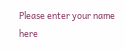Please enter your name here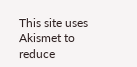This site uses Akismet to reduce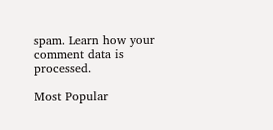spam. Learn how your comment data is processed.

Most Popular